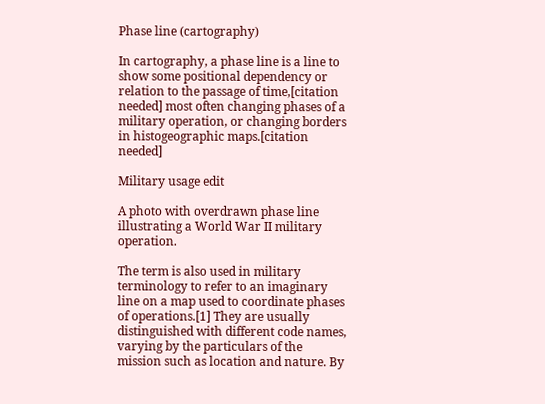Phase line (cartography)

In cartography, a phase line is a line to show some positional dependency or relation to the passage of time,[citation needed] most often changing phases of a military operation, or changing borders in histogeographic maps.[citation needed]

Military usage edit

A photo with overdrawn phase line illustrating a World War II military operation.

The term is also used in military terminology to refer to an imaginary line on a map used to coordinate phases of operations.[1] They are usually distinguished with different code names, varying by the particulars of the mission such as location and nature. By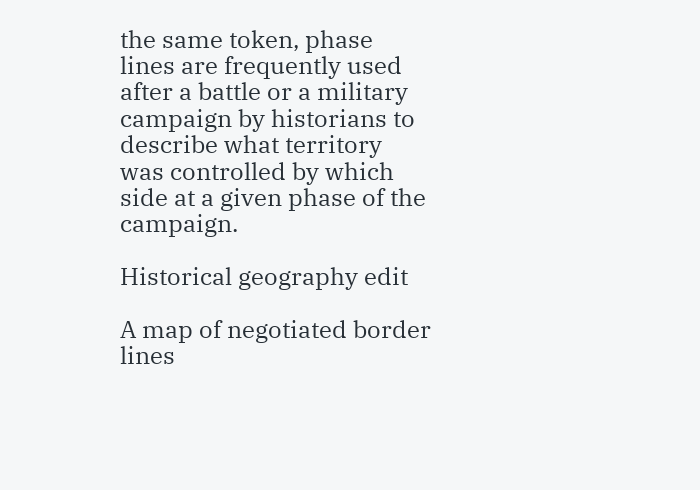the same token, phase lines are frequently used after a battle or a military campaign by historians to describe what territory was controlled by which side at a given phase of the campaign.

Historical geography edit

A map of negotiated border lines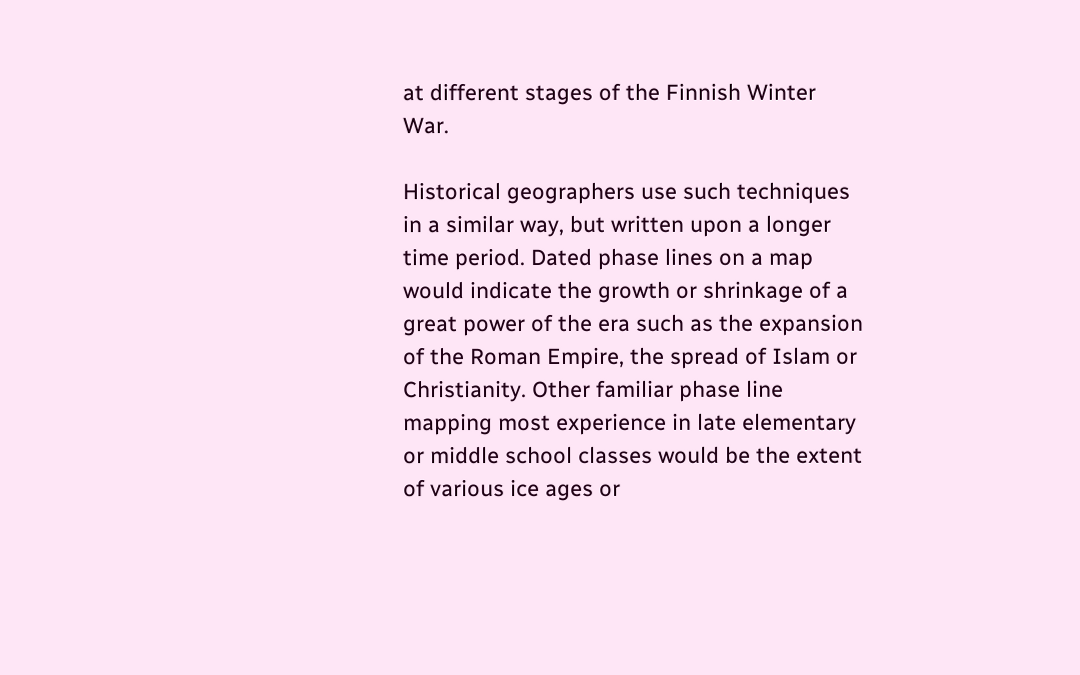at different stages of the Finnish Winter War.

Historical geographers use such techniques in a similar way, but written upon a longer time period. Dated phase lines on a map would indicate the growth or shrinkage of a great power of the era such as the expansion of the Roman Empire, the spread of Islam or Christianity. Other familiar phase line mapping most experience in late elementary or middle school classes would be the extent of various ice ages or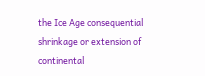the Ice Age consequential shrinkage or extension of continental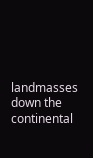landmasses down the continental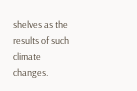shelves as the results of such climate changes.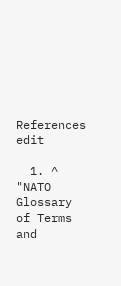References edit

  1. ^ "NATO Glossary of Terms and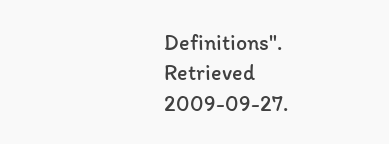Definitions". Retrieved 2009-09-27.